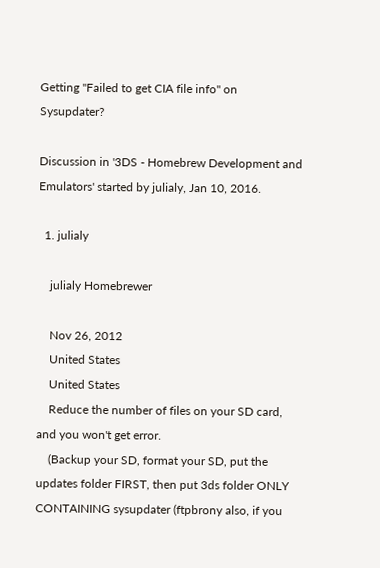Getting "Failed to get CIA file info" on Sysupdater?

Discussion in '3DS - Homebrew Development and Emulators' started by julialy, Jan 10, 2016.

  1. julialy

    julialy Homebrewer

    Nov 26, 2012
    United States
    United States
    Reduce the number of files on your SD card, and you won't get error.
    (Backup your SD, format your SD, put the updates folder FIRST, then put 3ds folder ONLY CONTAINING sysupdater (ftpbrony also, if you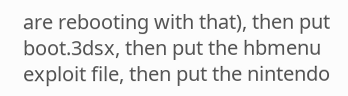are rebooting with that), then put boot.3dsx, then put the hbmenu exploit file, then put the nintendo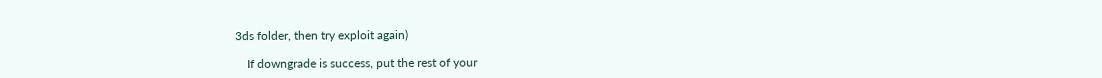3ds folder, then try exploit again)

    If downgrade is success, put the rest of your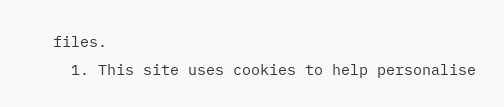files.
  1. This site uses cookies to help personalise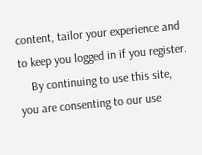content, tailor your experience and to keep you logged in if you register.
    By continuing to use this site, you are consenting to our use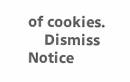of cookies.
    Dismiss Notice